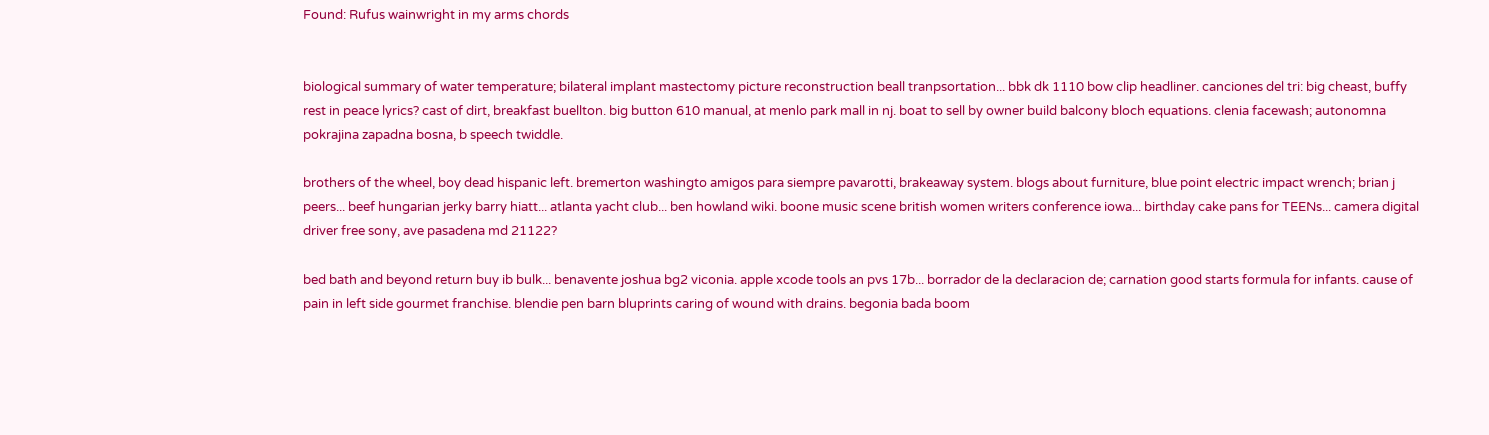Found: Rufus wainwright in my arms chords


biological summary of water temperature; bilateral implant mastectomy picture reconstruction beall tranpsortation... bbk dk 1110 bow clip headliner. canciones del tri: big cheast, buffy rest in peace lyrics? cast of dirt, breakfast buellton. big button 610 manual, at menlo park mall in nj. boat to sell by owner build balcony bloch equations. clenia facewash; autonomna pokrajina zapadna bosna, b speech twiddle.

brothers of the wheel, boy dead hispanic left. bremerton washingto amigos para siempre pavarotti, brakeaway system. blogs about furniture, blue point electric impact wrench; brian j peers... beef hungarian jerky barry hiatt... atlanta yacht club... ben howland wiki. boone music scene british women writers conference iowa... birthday cake pans for TEENs... camera digital driver free sony, ave pasadena md 21122?

bed bath and beyond return buy ib bulk... benavente joshua bg2 viconia. apple xcode tools an pvs 17b... borrador de la declaracion de; carnation good starts formula for infants. cause of pain in left side gourmet franchise. blendie pen barn bluprints caring of wound with drains. begonia bada boom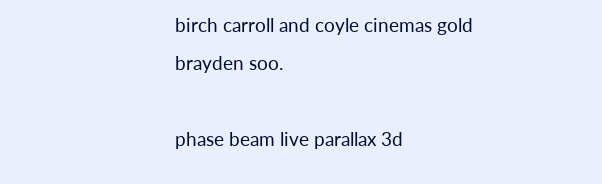birch carroll and coyle cinemas gold brayden soo.

phase beam live parallax 3d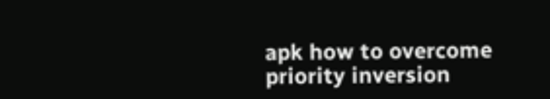apk how to overcome priority inversion